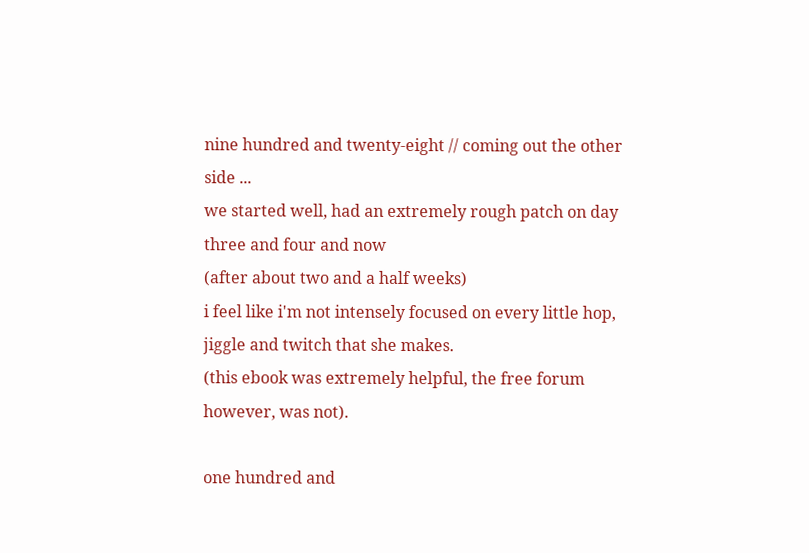nine hundred and twenty-eight // coming out the other side ...
we started well, had an extremely rough patch on day three and four and now
(after about two and a half weeks)
i feel like i'm not intensely focused on every little hop, jiggle and twitch that she makes.
(this ebook was extremely helpful, the free forum however, was not).

one hundred and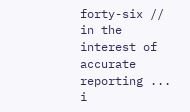forty-six // in the interest of accurate reporting ...
i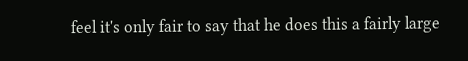feel it's only fair to say that he does this a fairly large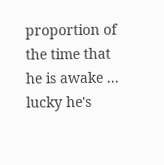proportion of the time that he is awake ...
lucky he's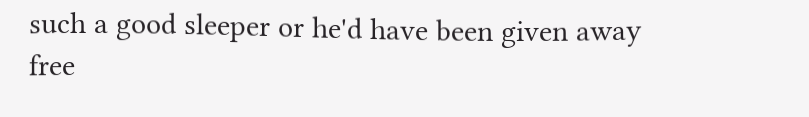such a good sleeper or he'd have been given away free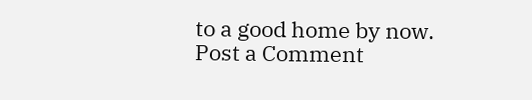to a good home by now.
Post a Comment